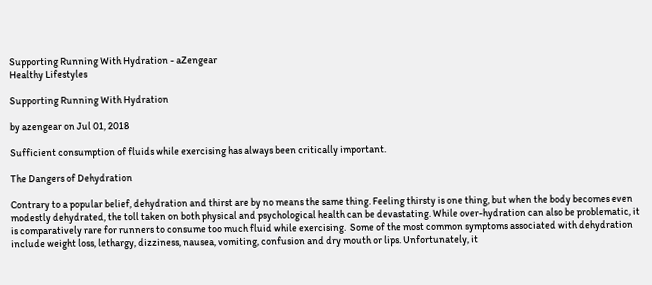Supporting Running With Hydration - aZengear
Healthy Lifestyles

Supporting Running With Hydration

by azengear on Jul 01, 2018

Sufficient consumption of fluids while exercising has always been critically important.

The Dangers of Dehydration

Contrary to a popular belief, dehydration and thirst are by no means the same thing. Feeling thirsty is one thing, but when the body becomes even modestly dehydrated, the toll taken on both physical and psychological health can be devastating. While over-hydration can also be problematic, it is comparatively rare for runners to consume too much fluid while exercising.  Some of the most common symptoms associated with dehydration include weight loss, lethargy, dizziness, nausea, vomiting, confusion and dry mouth or lips. Unfortunately, it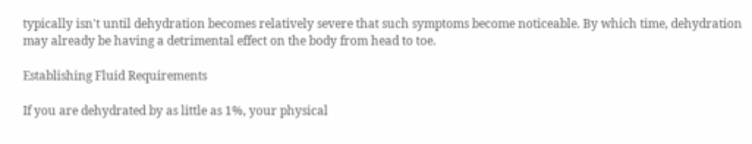typically isn't until dehydration becomes relatively severe that such symptoms become noticeable. By which time, dehydration may already be having a detrimental effect on the body from head to toe.

Establishing Fluid Requirements

If you are dehydrated by as little as 1%, your physical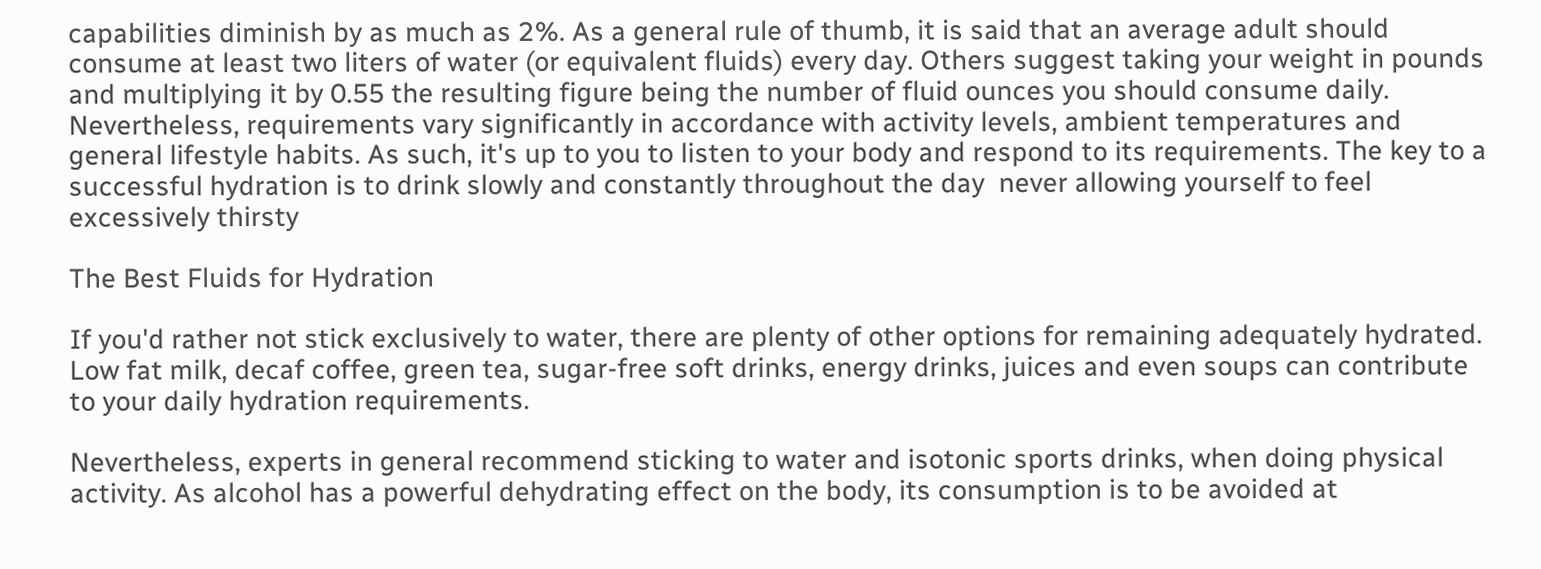capabilities diminish by as much as 2%. As a general rule of thumb, it is said that an average adult should consume at least two liters of water (or equivalent fluids) every day. Others suggest taking your weight in pounds and multiplying it by 0.55 the resulting figure being the number of fluid ounces you should consume daily. Nevertheless, requirements vary significantly in accordance with activity levels, ambient temperatures and general lifestyle habits. As such, it's up to you to listen to your body and respond to its requirements. The key to a successful hydration is to drink slowly and constantly throughout the day  never allowing yourself to feel excessively thirsty

The Best Fluids for Hydration

If you'd rather not stick exclusively to water, there are plenty of other options for remaining adequately hydrated. Low fat milk, decaf coffee, green tea, sugar-free soft drinks, energy drinks, juices and even soups can contribute to your daily hydration requirements.

Nevertheless, experts in general recommend sticking to water and isotonic sports drinks, when doing physical activity. As alcohol has a powerful dehydrating effect on the body, its consumption is to be avoided at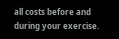all costs before and during your exercise.